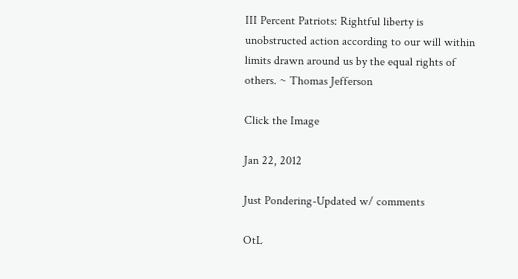III Percent Patriots: Rightful liberty is unobstructed action according to our will within limits drawn around us by the equal rights of others. ~ Thomas Jefferson

Click the Image

Jan 22, 2012

Just Pondering-Updated w/ comments

OtL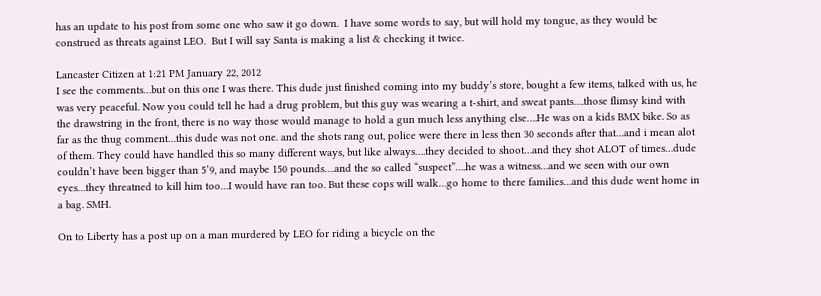has an update to his post from some one who saw it go down.  I have some words to say, but will hold my tongue, as they would be construed as threats against LEO.  But I will say Santa is making a list & checking it twice.

Lancaster Citizen at 1:21 PM January 22, 2012
I see the comments…but on this one I was there. This dude just finished coming into my buddy’s store, bought a few items, talked with us, he was very peaceful. Now you could tell he had a drug problem, but this guy was wearing a t-shirt, and sweat pants….those flimsy kind with the drawstring in the front, there is no way those would manage to hold a gun much less anything else….He was on a kids BMX bike. So as far as the thug comment…this dude was not one. and the shots rang out, police were there in less then 30 seconds after that…and i mean alot of them. They could have handled this so many different ways, but like always….they decided to shoot…and they shot ALOT of times…dude couldn’t have been bigger than 5’9, and maybe 150 pounds….and the so called “suspect”….he was a witness…and we seen with our own eyes…they threatned to kill him too…I would have ran too. But these cops will walk…go home to there families…and this dude went home in a bag. SMH.

On to Liberty has a post up on a man murdered by LEO for riding a bicycle on the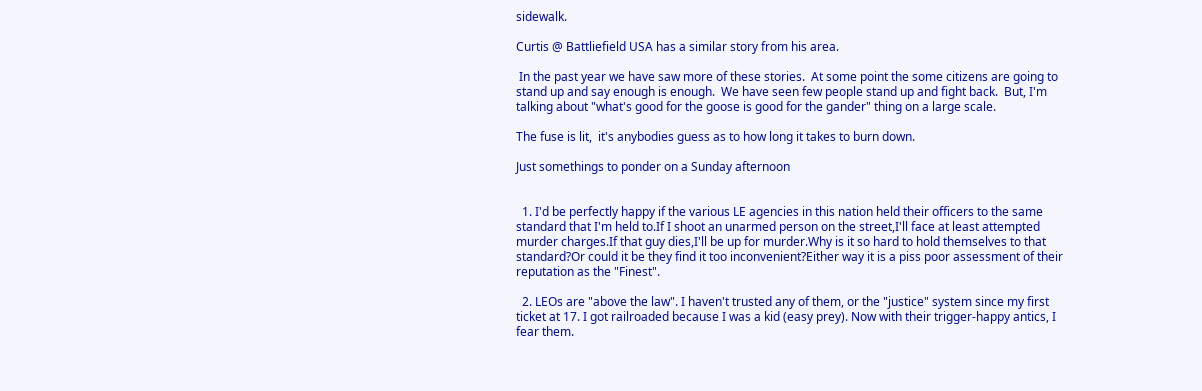sidewalk.

Curtis @ Battliefield USA has a similar story from his area.

 In the past year we have saw more of these stories.  At some point the some citizens are going to stand up and say enough is enough.  We have seen few people stand up and fight back.  But, I'm talking about "what's good for the goose is good for the gander" thing on a large scale.

The fuse is lit,  it's anybodies guess as to how long it takes to burn down.

Just somethings to ponder on a Sunday afternoon


  1. I'd be perfectly happy if the various LE agencies in this nation held their officers to the same standard that I'm held to.If I shoot an unarmed person on the street,I'll face at least attempted murder charges.If that guy dies,I'll be up for murder.Why is it so hard to hold themselves to that standard?Or could it be they find it too inconvenient?Either way it is a piss poor assessment of their reputation as the "Finest".

  2. LEOs are "above the law". I haven't trusted any of them, or the "justice" system since my first ticket at 17. I got railroaded because I was a kid (easy prey). Now with their trigger-happy antics, I fear them.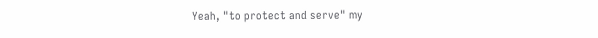Yeah, "to protect and serve" my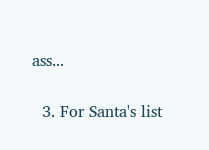ass...

  3. For Santa's list